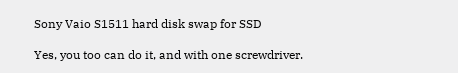Sony Vaio S1511 hard disk swap for SSD

Yes, you too can do it, and with one screwdriver.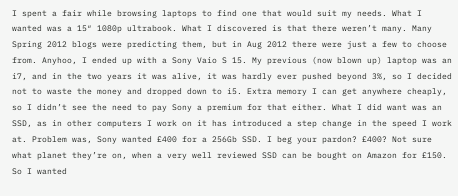I spent a fair while browsing laptops to find one that would suit my needs. What I wanted was a 15″ 1080p ultrabook. What I discovered is that there weren’t many. Many Spring 2012 blogs were predicting them, but in Aug 2012 there were just a few to choose from. Anyhoo, I ended up with a Sony Vaio S 15. My previous (now blown up) laptop was an i7, and in the two years it was alive, it was hardly ever pushed beyond 3%, so I decided not to waste the money and dropped down to i5. Extra memory I can get anywhere cheaply, so I didn’t see the need to pay Sony a premium for that either. What I did want was an SSD, as in other computers I work on it has introduced a step change in the speed I work at. Problem was, Sony wanted £400 for a 256Gb SSD. I beg your pardon? £400? Not sure what planet they’re on, when a very well reviewed SSD can be bought on Amazon for £150. So I wanted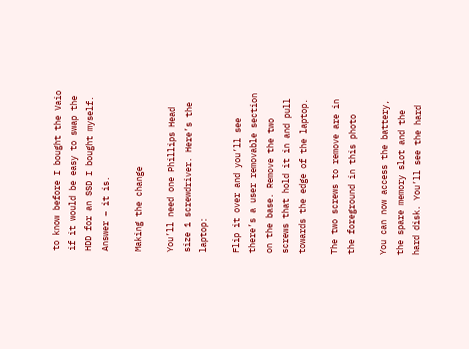to know before I bought the Vaio if it would be easy to swap the HDD for an SSD I bought myself. Answer – it is.

Making the change

You’ll need one Phillips Head size 1 screwdriver. Here’s the laptop:

Flip it over and you’ll see there’s a user removable section on the base. Remove the two screws that hold it in and pull towards the edge of the laptop.

The two screws to remove are in the foreground in this photo

You can now access the battery, the spare memory slot and the hard disk. You’ll see the hard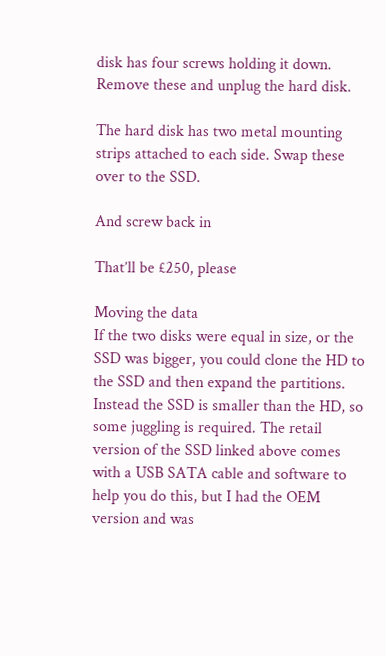disk has four screws holding it down. Remove these and unplug the hard disk.

The hard disk has two metal mounting strips attached to each side. Swap these over to the SSD.

And screw back in

That’ll be £250, please

Moving the data
If the two disks were equal in size, or the SSD was bigger, you could clone the HD to the SSD and then expand the partitions. Instead the SSD is smaller than the HD, so some juggling is required. The retail version of the SSD linked above comes with a USB SATA cable and software to help you do this, but I had the OEM version and was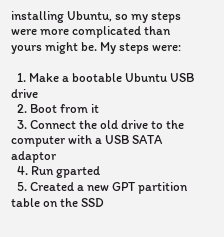installing Ubuntu, so my steps were more complicated than yours might be. My steps were:

  1. Make a bootable Ubuntu USB drive
  2. Boot from it
  3. Connect the old drive to the computer with a USB SATA adaptor
  4. Run gparted
  5. Created a new GPT partition table on the SSD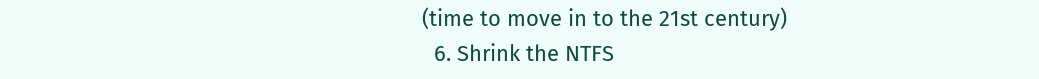(time to move in to the 21st century)
  6. Shrink the NTFS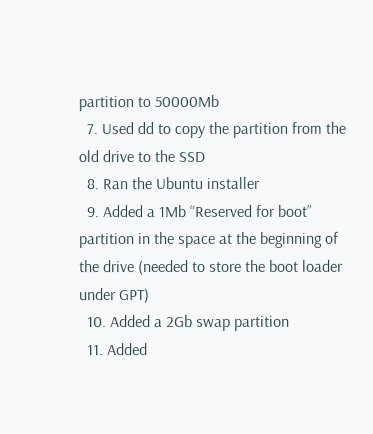partition to 50000Mb
  7. Used dd to copy the partition from the old drive to the SSD
  8. Ran the Ubuntu installer
  9. Added a 1Mb “Reserved for boot” partition in the space at the beginning of the drive (needed to store the boot loader under GPT)
  10. Added a 2Gb swap partition
  11. Added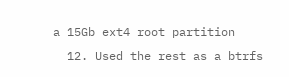a 15Gb ext4 root partition
  12. Used the rest as a btrfs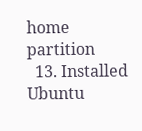home partition
  13. Installed Ubuntu